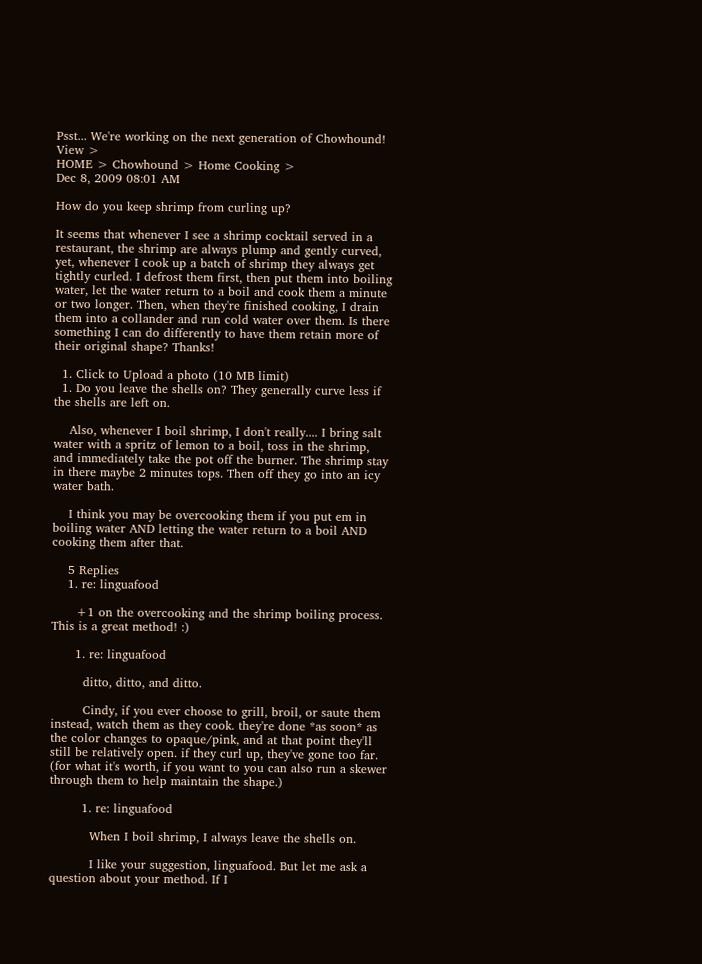Psst... We're working on the next generation of Chowhound! View >
HOME > Chowhound > Home Cooking >
Dec 8, 2009 08:01 AM

How do you keep shrimp from curling up?

It seems that whenever I see a shrimp cocktail served in a restaurant, the shrimp are always plump and gently curved, yet, whenever I cook up a batch of shrimp they always get tightly curled. I defrost them first, then put them into boiling water, let the water return to a boil and cook them a minute or two longer. Then, when they're finished cooking, I drain them into a collander and run cold water over them. Is there something I can do differently to have them retain more of their original shape? Thanks!

  1. Click to Upload a photo (10 MB limit)
  1. Do you leave the shells on? They generally curve less if the shells are left on.

    Also, whenever I boil shrimp, I don't really.... I bring salt water with a spritz of lemon to a boil, toss in the shrimp, and immediately take the pot off the burner. The shrimp stay in there maybe 2 minutes tops. Then off they go into an icy water bath.

    I think you may be overcooking them if you put em in boiling water AND letting the water return to a boil AND cooking them after that.

    5 Replies
    1. re: linguafood

      +1 on the overcooking and the shrimp boiling process. This is a great method! :)

      1. re: linguafood

        ditto, ditto, and ditto.

        Cindy, if you ever choose to grill, broil, or saute them instead, watch them as they cook. they're done *as soon* as the color changes to opaque/pink, and at that point they'll still be relatively open. if they curl up, they've gone too far. (for what it's worth, if you want to you can also run a skewer through them to help maintain the shape.)

        1. re: linguafood

          When I boil shrimp, I always leave the shells on.

          I like your suggestion, linguafood. But let me ask a question about your method. If I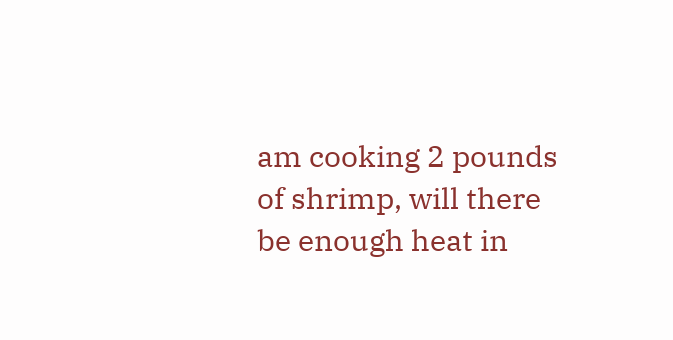am cooking 2 pounds of shrimp, will there be enough heat in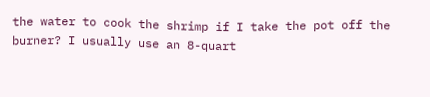the water to cook the shrimp if I take the pot off the burner? I usually use an 8-quart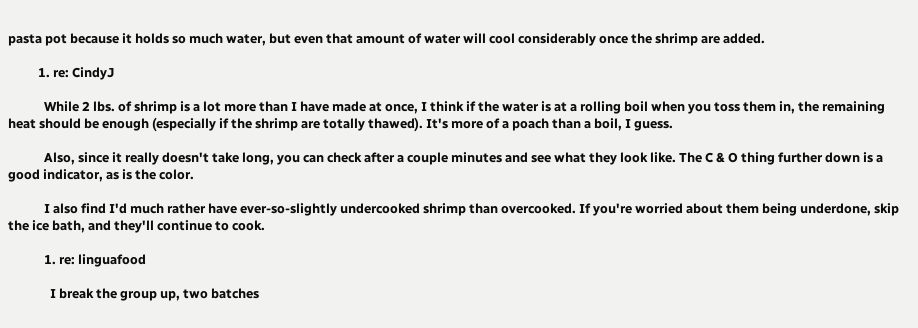pasta pot because it holds so much water, but even that amount of water will cool considerably once the shrimp are added.

          1. re: CindyJ

            While 2 lbs. of shrimp is a lot more than I have made at once, I think if the water is at a rolling boil when you toss them in, the remaining heat should be enough (especially if the shrimp are totally thawed). It's more of a poach than a boil, I guess.

            Also, since it really doesn't take long, you can check after a couple minutes and see what they look like. The C & O thing further down is a good indicator, as is the color.

            I also find I'd much rather have ever-so-slightly undercooked shrimp than overcooked. If you're worried about them being underdone, skip the ice bath, and they'll continue to cook.

            1. re: linguafood

              I break the group up, two batches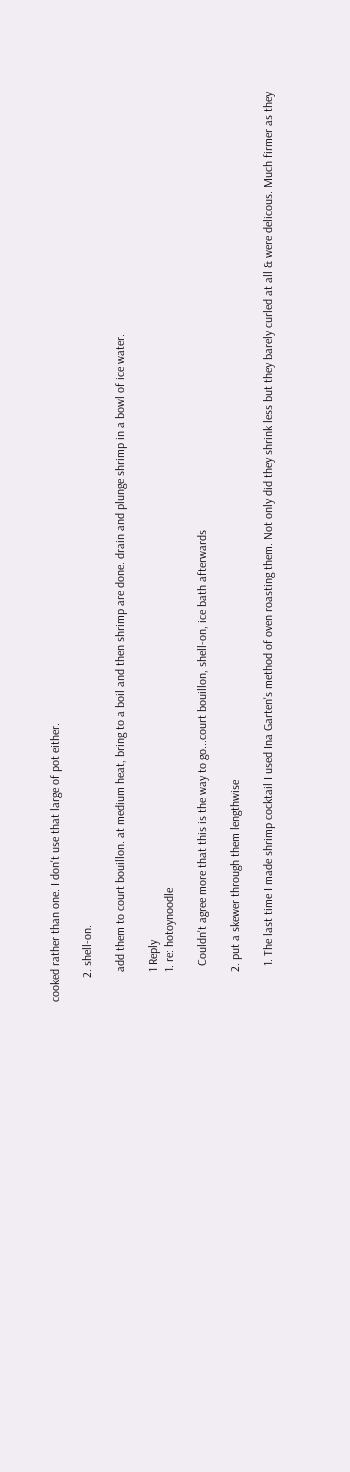cooked rather than one. I don't use that large of pot either.

        2. shell-on.

          add them to court bouillon. at medium heat, bring to a boil and then shrimp are done. drain and plunge shrimp in a bowl of ice water.

          1 Reply
          1. re: hotoynoodle

            Couldn't agree more that this is the way to go...court bouillon, shell-on, ice bath afterwards

          2. put a skewer through them lengthwise

            1. The last time I made shrimp cocktail I used Ina Garten's method of oven roasting them. Not only did they shrink less but they barely curled at all & were delicous. Much firmer as they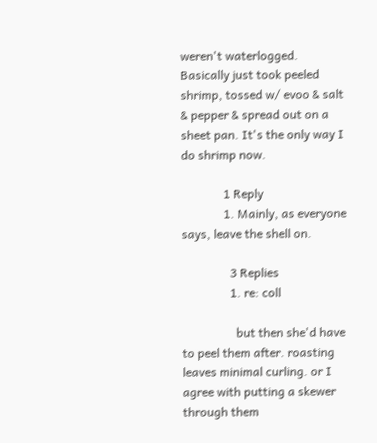weren't waterlogged. Basically just took peeled shrimp, tossed w/ evoo & salt & pepper & spread out on a sheet pan. It's the only way I do shrimp now.

              1 Reply
              1. Mainly, as everyone says, leave the shell on.

                3 Replies
                1. re: coll

                  but then she'd have to peel them after. roasting leaves minimal curling. or I agree with putting a skewer through them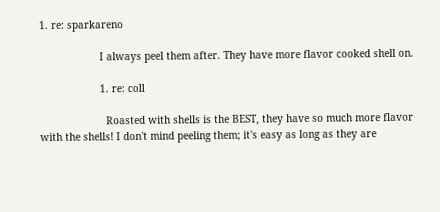1. re: sparkareno

                    I always peel them after. They have more flavor cooked shell on.

                    1. re: coll

                      Roasted with shells is the BEST, they have so much more flavor with the shells! I don't mind peeling them; it's easy as long as they are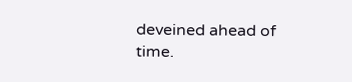deveined ahead of time.